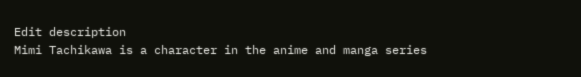Edit description
Mimi Tachikawa is a character in the anime and manga series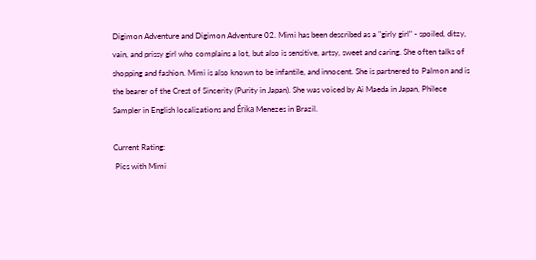Digimon Adventure and Digimon Adventure 02. Mimi has been described as a "girly girl" - spoiled, ditzy, vain, and prissy girl who complains a lot, but also is sensitive, artsy, sweet and caring. She often talks of shopping and fashion. Mimi is also known to be infantile, and innocent. She is partnered to Palmon and is the bearer of the Crest of Sincerity (Purity in Japan). She was voiced by Ai Maeda in Japan, Philece Sampler in English localizations and Érika Menezes in Brazil.

Current Rating:
 Pics with Mimi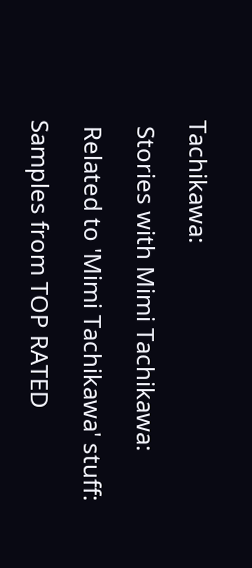Tachikawa:

 Stories with Mimi Tachikawa:

 Related to 'Mimi Tachikawa' stuff:

Samples from TOP RATED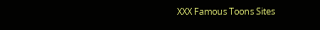XXX Famous Toons Sites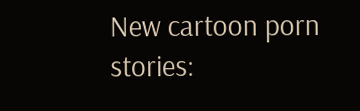New cartoon porn stories: